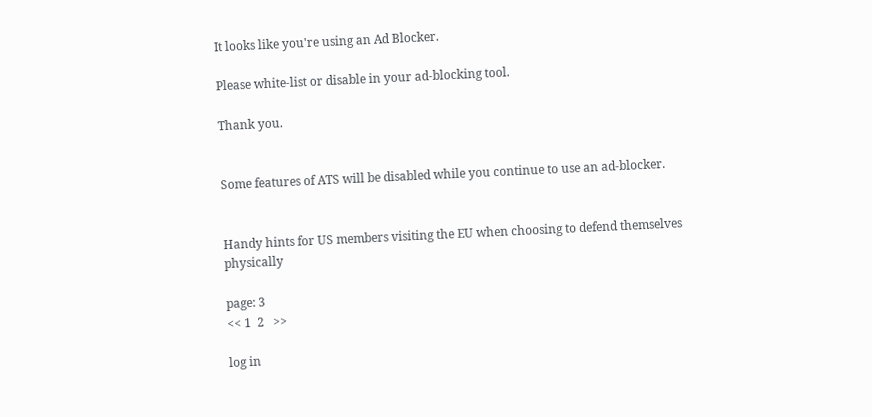It looks like you're using an Ad Blocker.

Please white-list or disable in your ad-blocking tool.

Thank you.


Some features of ATS will be disabled while you continue to use an ad-blocker.


Handy hints for US members visiting the EU when choosing to defend themselves physically

page: 3
<< 1  2   >>

log in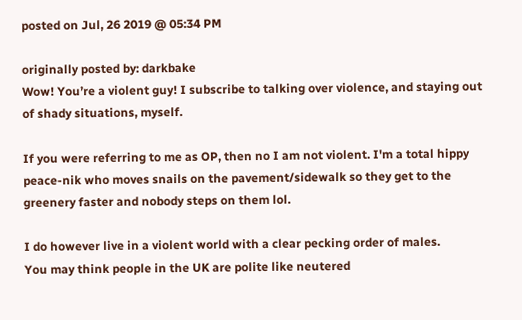posted on Jul, 26 2019 @ 05:34 PM

originally posted by: darkbake
Wow! You’re a violent guy! I subscribe to talking over violence, and staying out of shady situations, myself.

If you were referring to me as OP, then no I am not violent. I'm a total hippy peace-nik who moves snails on the pavement/sidewalk so they get to the greenery faster and nobody steps on them lol.

I do however live in a violent world with a clear pecking order of males.
You may think people in the UK are polite like neutered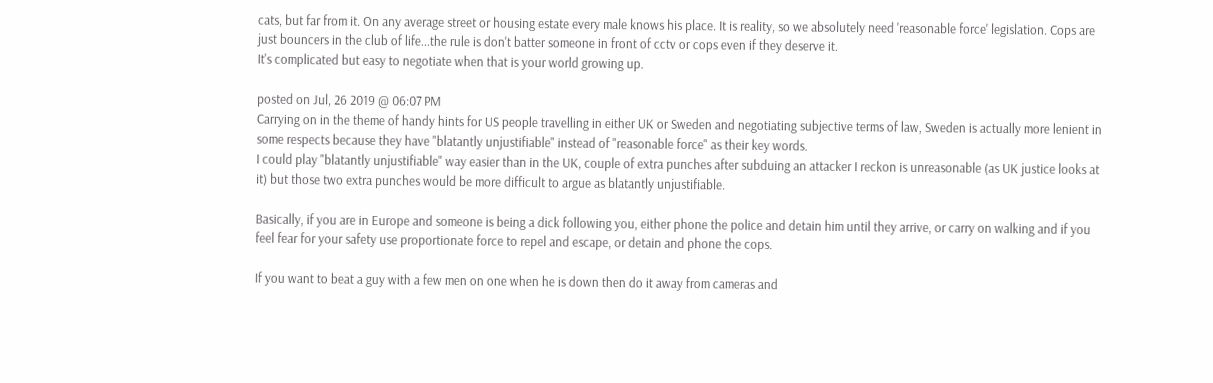cats, but far from it. On any average street or housing estate every male knows his place. It is reality, so we absolutely need 'reasonable force' legislation. Cops are just bouncers in the club of life...the rule is don't batter someone in front of cctv or cops even if they deserve it.
It's complicated but easy to negotiate when that is your world growing up.

posted on Jul, 26 2019 @ 06:07 PM
Carrying on in the theme of handy hints for US people travelling in either UK or Sweden and negotiating subjective terms of law, Sweden is actually more lenient in some respects because they have "blatantly unjustifiable" instead of "reasonable force" as their key words.
I could play "blatantly unjustifiable" way easier than in the UK, couple of extra punches after subduing an attacker I reckon is unreasonable (as UK justice looks at it) but those two extra punches would be more difficult to argue as blatantly unjustifiable.

Basically, if you are in Europe and someone is being a dick following you, either phone the police and detain him until they arrive, or carry on walking and if you feel fear for your safety use proportionate force to repel and escape, or detain and phone the cops.

If you want to beat a guy with a few men on one when he is down then do it away from cameras and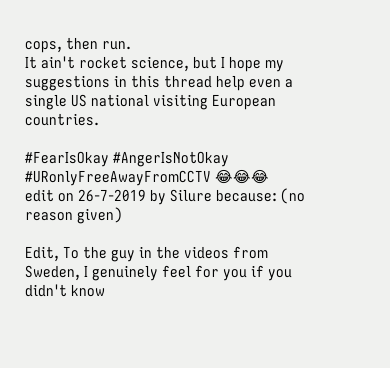cops, then run.
It ain't rocket science, but I hope my suggestions in this thread help even a single US national visiting European countries.

#FearIsOkay #AngerIsNotOkay #URonlyFreeAwayFromCCTV 😂😂😂
edit on 26-7-2019 by Silure because: (no reason given)

Edit, To the guy in the videos from Sweden, I genuinely feel for you if you didn't know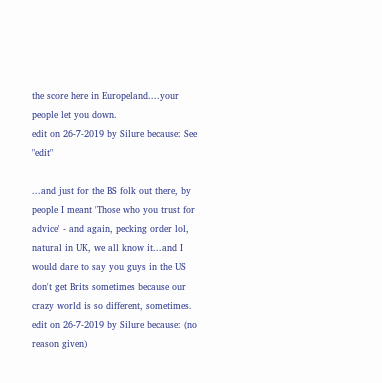the score here in Europeland....your people let you down.
edit on 26-7-2019 by Silure because: See "edit"

...and just for the BS folk out there, by people I meant 'Those who you trust for advice' - and again, pecking order lol, natural in UK, we all know it...and I would dare to say you guys in the US don't get Brits sometimes because our crazy world is so different, sometimes.
edit on 26-7-2019 by Silure because: (no reason given)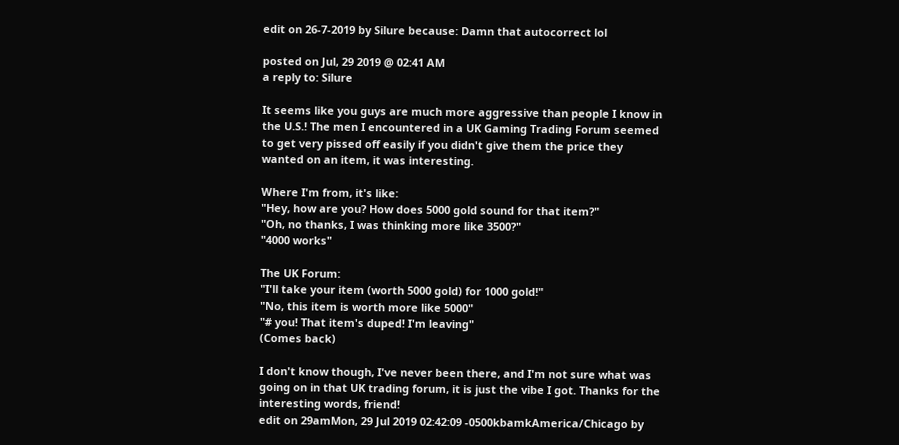edit on 26-7-2019 by Silure because: Damn that autocorrect lol

posted on Jul, 29 2019 @ 02:41 AM
a reply to: Silure

It seems like you guys are much more aggressive than people I know in the U.S.! The men I encountered in a UK Gaming Trading Forum seemed to get very pissed off easily if you didn't give them the price they wanted on an item, it was interesting.

Where I'm from, it's like:
"Hey, how are you? How does 5000 gold sound for that item?"
"Oh, no thanks, I was thinking more like 3500?"
"4000 works"

The UK Forum:
"I'll take your item (worth 5000 gold) for 1000 gold!"
"No, this item is worth more like 5000"
"# you! That item's duped! I'm leaving"
(Comes back)

I don't know though, I've never been there, and I'm not sure what was going on in that UK trading forum, it is just the vibe I got. Thanks for the interesting words, friend!
edit on 29amMon, 29 Jul 2019 02:42:09 -0500kbamkAmerica/Chicago by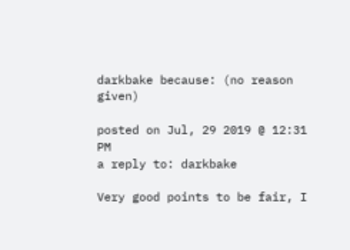darkbake because: (no reason given)

posted on Jul, 29 2019 @ 12:31 PM
a reply to: darkbake

Very good points to be fair, I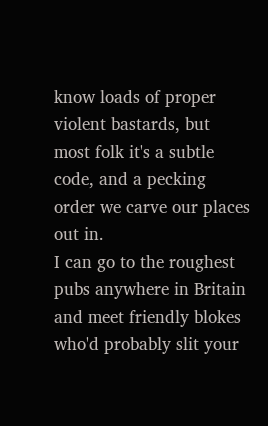know loads of proper violent bastards, but most folk it's a subtle code, and a pecking order we carve our places out in.
I can go to the roughest pubs anywhere in Britain and meet friendly blokes who'd probably slit your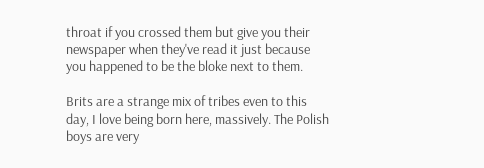throat if you crossed them but give you their newspaper when they've read it just because you happened to be the bloke next to them.

Brits are a strange mix of tribes even to this day, I love being born here, massively. The Polish boys are very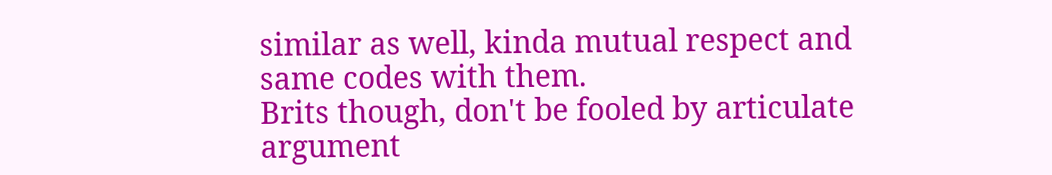similar as well, kinda mutual respect and same codes with them.
Brits though, don't be fooled by articulate argument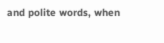and polite words, when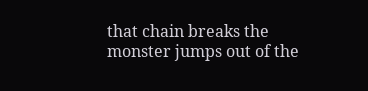that chain breaks the monster jumps out of the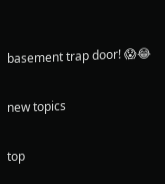basement trap door! 😱😂

new topics

top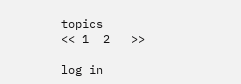topics
<< 1  2   >>

log in